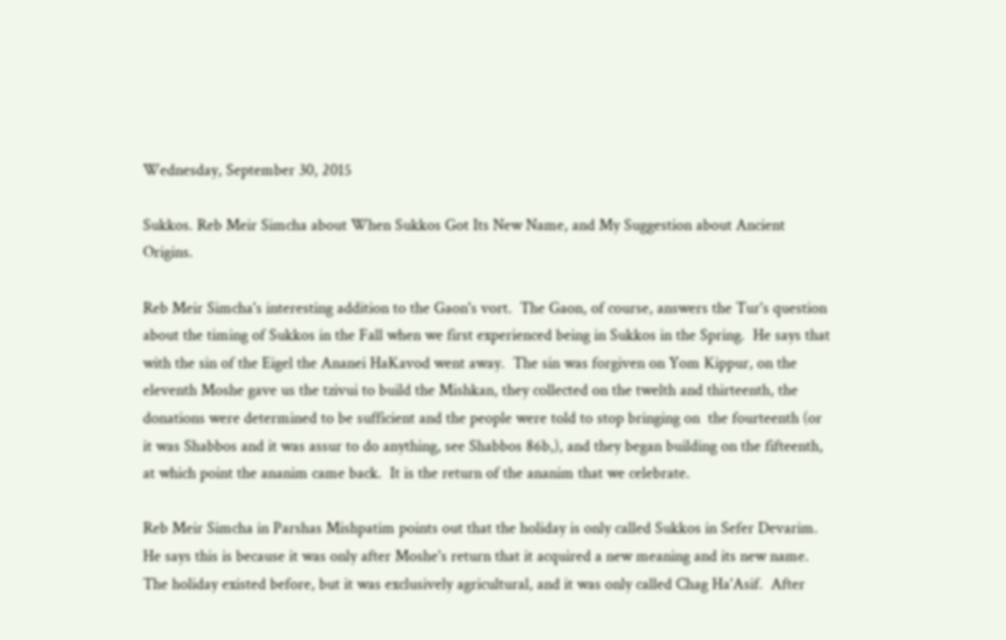Wednesday, September 30, 2015

Sukkos. Reb Meir Simcha about When Sukkos Got Its New Name, and My Suggestion about Ancient Origins.

Reb Meir Simcha's interesting addition to the Gaon's vort.  The Gaon, of course, answers the Tur's question about the timing of Sukkos in the Fall when we first experienced being in Sukkos in the Spring.  He says that with the sin of the Eigel the Ananei HaKavod went away.  The sin was forgiven on Yom Kippur, on the eleventh Moshe gave us the tzivui to build the Mishkan, they collected on the twelth and thirteenth, the donations were determined to be sufficient and the people were told to stop bringing on  the fourteenth (or it was Shabbos and it was assur to do anything, see Shabbos 86b,), and they began building on the fifteenth, at which point the ananim came back.  It is the return of the ananim that we celebrate.

Reb Meir Simcha in Parshas Mishpatim points out that the holiday is only called Sukkos in Sefer Devarim.  He says this is because it was only after Moshe's return that it acquired a new meaning and its new name.  The holiday existed before, but it was exclusively agricultural, and it was only called Chag Ha'Asif.  After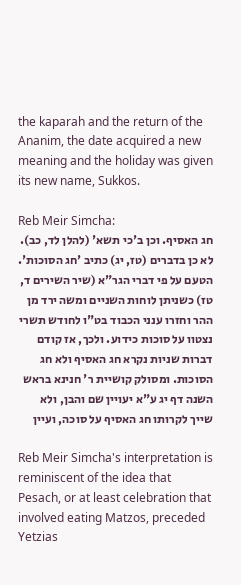the kaparah and the return of the Ananim, the date acquired a new meaning and the holiday was given its new name, Sukkos.

Reb Meir Simcha:
חג האסיף. וכן ב'כי תשא' (להלן לד, כב). לא כן בדברים (טז, יג) כתיב 'חג הסוכות'. הטעם על פי דברי הגר"א (שיר השירים ד, טז) כשניתן לוחות השניים ומשה ירד מן ההר וחזרו ענני הכבוד בט"ו לחודש תשרי נצטוו על סוכות כידוע. ולכך, אז קודם דברות שניות נקרא חג האסיף ולא חג הסוכות. ומסולק קושיית ר' חנינא בראש השנה דף יג ע"א יעויין שם והבן, ולא שייך לקרותו חג האסיף על סוכה, ועיין

Reb Meir Simcha's interpretation is reminiscent of the idea that Pesach, or at least celebration that involved eating Matzos, preceded Yetzias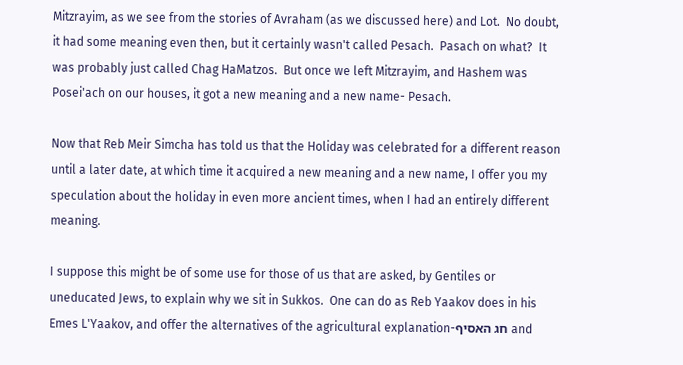Mitzrayim, as we see from the stories of Avraham (as we discussed here) and Lot.  No doubt, it had some meaning even then, but it certainly wasn't called Pesach.  Pasach on what?  It was probably just called Chag HaMatzos.  But once we left Mitzrayim, and Hashem was Posei'ach on our houses, it got a new meaning and a new name- Pesach.

Now that Reb Meir Simcha has told us that the Holiday was celebrated for a different reason until a later date, at which time it acquired a new meaning and a new name, I offer you my speculation about the holiday in even more ancient times, when I had an entirely different meaning.

I suppose this might be of some use for those of us that are asked, by Gentiles or uneducated Jews, to explain why we sit in Sukkos.  One can do as Reb Yaakov does in his Emes L'Yaakov, and offer the alternatives of the agricultural explanation-חג האסיף and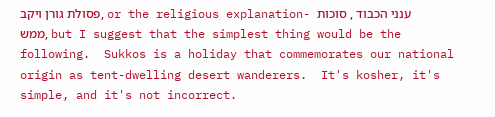פסולת גורן ויקב, or the religious explanation- ענני הכבוד , סוכות ממש, but I suggest that the simplest thing would be the following.  Sukkos is a holiday that commemorates our national origin as tent-dwelling desert wanderers.  It's kosher, it's simple, and it's not incorrect.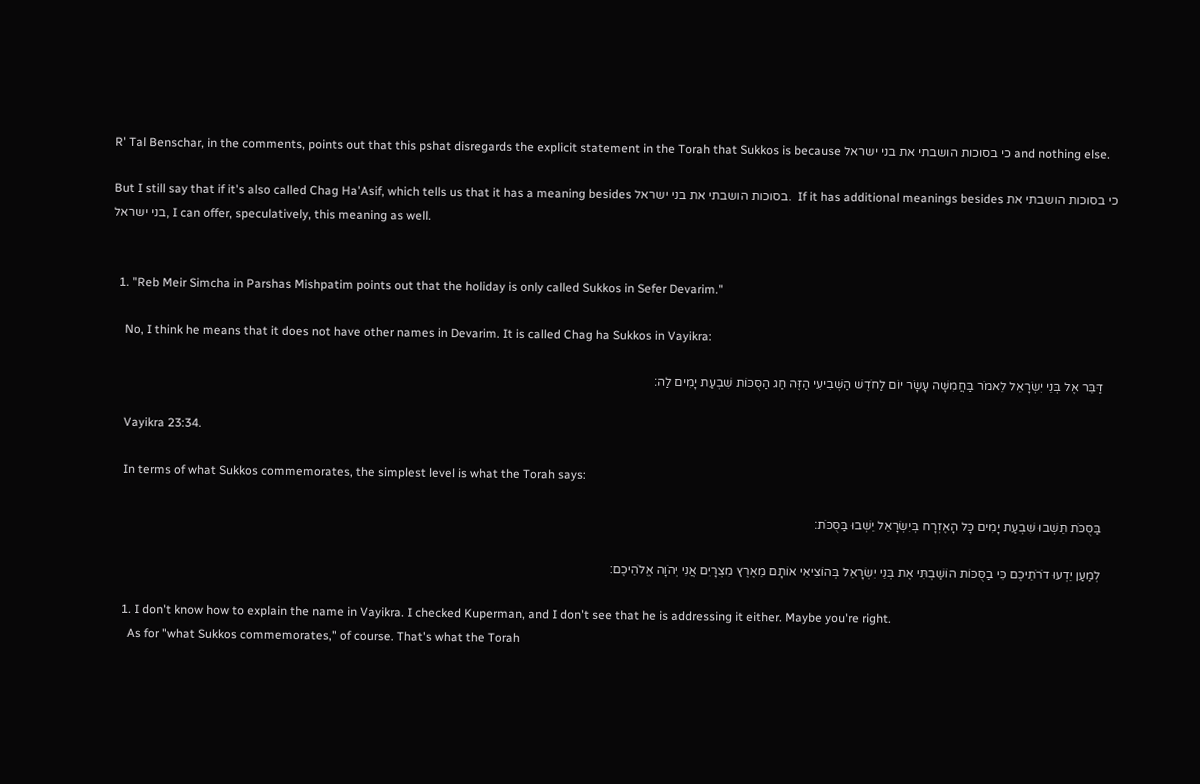R' Tal Benschar, in the comments, points out that this pshat disregards the explicit statement in the Torah that Sukkos is because כי בסוכות הושבתי את בני ישראל and nothing else.

But I still say that if it's also called Chag Ha'Asif, which tells us that it has a meaning besides בסוכות הושבתי את בני ישראל.  If it has additional meanings besides כי בסוכות הושבתי את בני ישראל, I can offer, speculatively, this meaning as well.


  1. "Reb Meir Simcha in Parshas Mishpatim points out that the holiday is only called Sukkos in Sefer Devarim."

    No, I think he means that it does not have other names in Devarim. It is called Chag ha Sukkos in Vayikra:

    דַּבֵּר אֶל בְּנֵי יִשְׂרָאֵל לֵאמֹר בַּחֲמִשָּׁה עָשָׂר יוֹם לַחֹדֶשׁ הַשְּׁבִיעִי הַזֶּה חַג הַסֻּכּוֹת שִׁבְעַת יָמִים לַה:

    Vayikra 23:34.

    In terms of what Sukkos commemorates, the simplest level is what the Torah says:

    בַּסֻּכֹּת תֵּשְׁבוּ שִׁבְעַת יָמִים כָּל הָאֶזְרָח בְּיִשְׂרָאֵל יֵשְׁבוּ בַּסֻּכֹּת:

    לְמַעַן יֵדְעוּ דֹרֹתֵיכֶם כִּי בַסֻּכּוֹת הוֹשַׁבְתִּי אֶת בְּנֵי יִשְׂרָאֵל בְּהוֹצִיאִי אוֹתָם מֵאֶרֶץ מִצְרָיִם אֲנִי יְהֹוָה אֱלֹהֵיכֶם:

    1. I don't know how to explain the name in Vayikra. I checked Kuperman, and I don't see that he is addressing it either. Maybe you're right.
      As for "what Sukkos commemorates," of course. That's what the Torah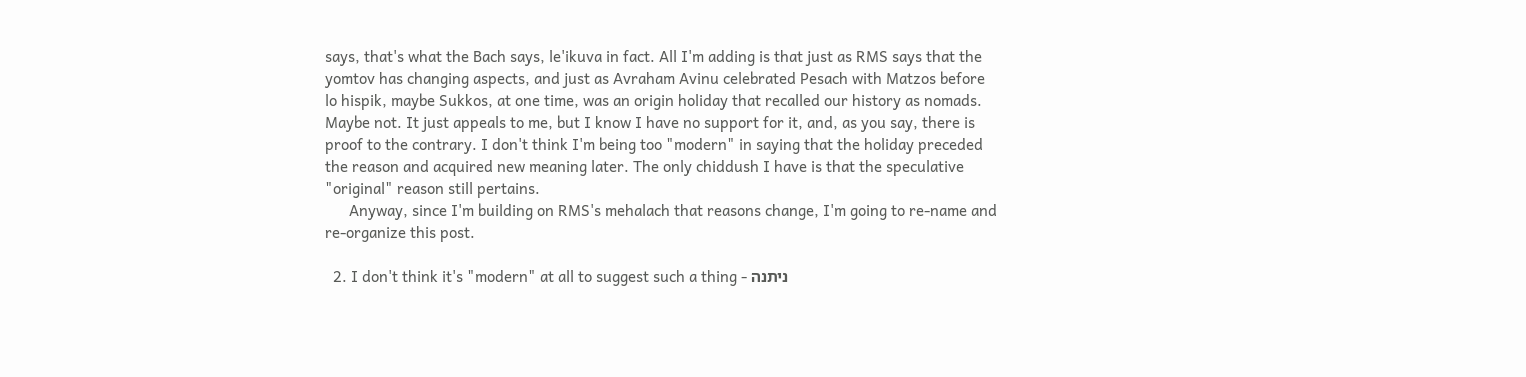says, that's what the Bach says, le'ikuva in fact. All I'm adding is that just as RMS says that the yomtov has changing aspects, and just as Avraham Avinu celebrated Pesach with Matzos before lo hispik, maybe Sukkos, at one time, was an origin holiday that recalled our history as nomads. Maybe not. It just appeals to me, but I know I have no support for it, and, as you say, there is proof to the contrary. I don't think I'm being too "modern" in saying that the holiday preceded the reason and acquired new meaning later. The only chiddush I have is that the speculative "original" reason still pertains.
      Anyway, since I'm building on RMS's mehalach that reasons change, I'm going to re-name and re-organize this post.

  2. I don't think it's "modern" at all to suggest such a thing - ניתנה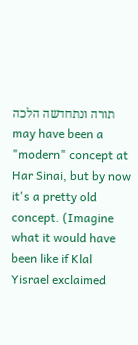תורה ונתחדשה הלכה may have been a "modern" concept at Har Sinai, but by now it's a pretty old concept. (Imagine what it would have been like if Klal Yisrael exclaimed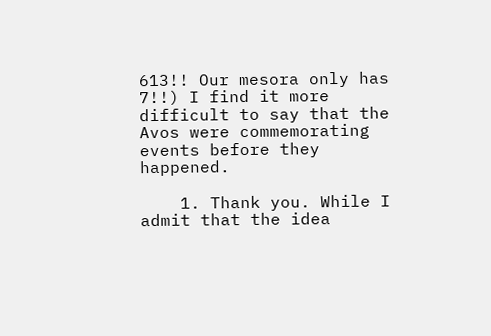613!! Our mesora only has 7!!) I find it more difficult to say that the Avos were commemorating events before they happened.

    1. Thank you. While I admit that the idea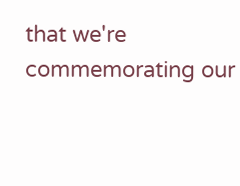that we're commemorating our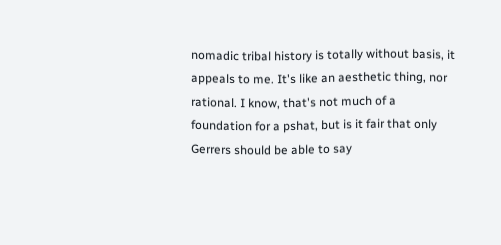nomadic tribal history is totally without basis, it appeals to me. It's like an aesthetic thing, nor rational. I know, that's not much of a foundation for a pshat, but is it fair that only Gerrers should be able to say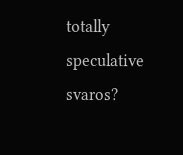totally speculative svaros?